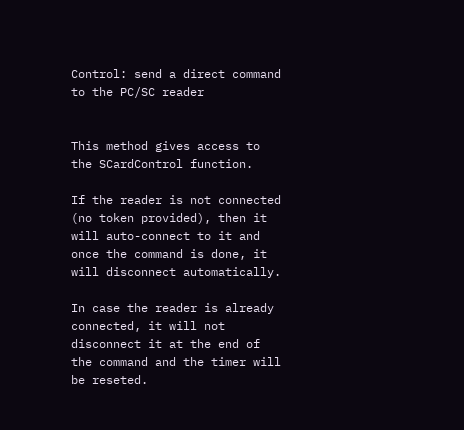Control: send a direct command to the PC/SC reader


This method gives access to the SCardControl function.

If the reader is not connected (no token provided), then it will auto-connect to it and once the command is done, it will disconnect automatically.

In case the reader is already connected, it will not disconnect it at the end of the command and the timer will be reseted.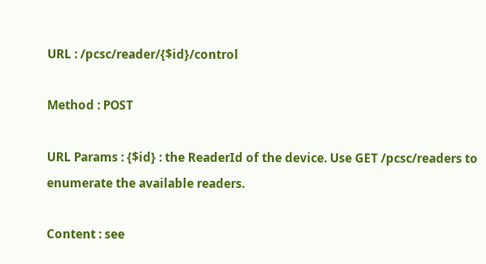URL : /pcsc/reader/{$id}/control

Method : POST

URL Params : {$id} : the ReaderId of the device. Use GET /pcsc/readers to enumerate the available readers.

Content : see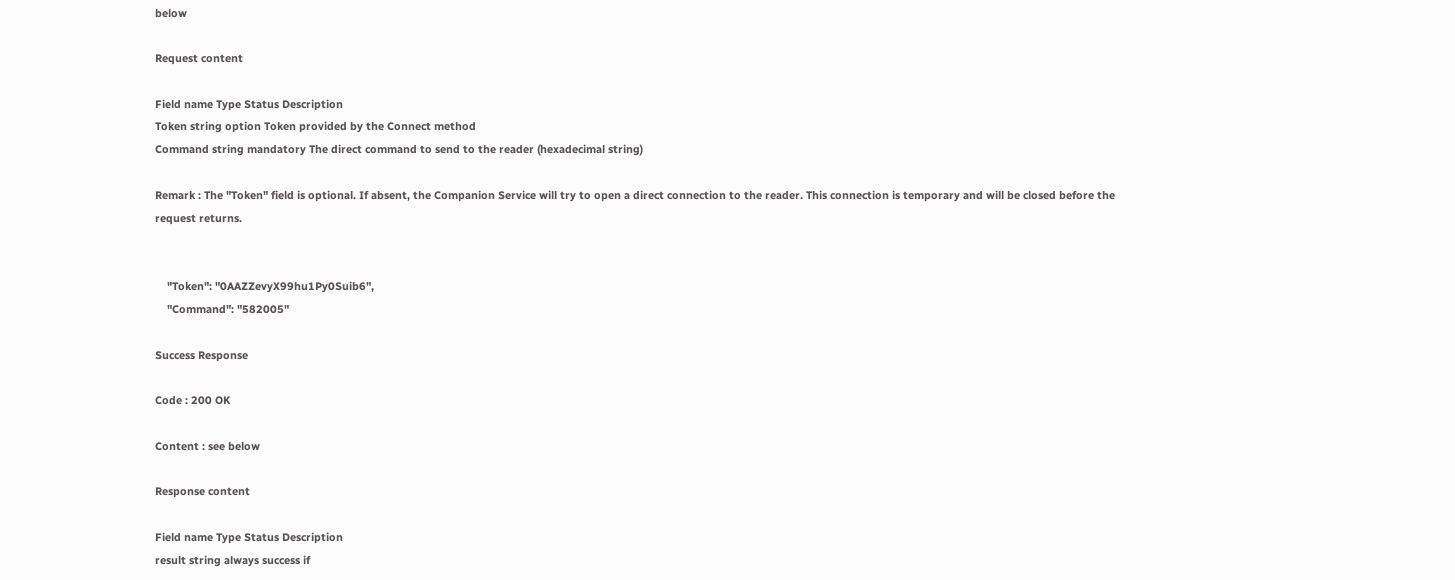below

Request content

Field name Type Status Description
Token string option Token provided by the Connect method
Command string mandatory The direct command to send to the reader (hexadecimal string)

Remark : The "Token" field is optional. If absent, the Companion Service will try to open a direct connection to the reader. This connection is temporary and will be closed before the request returns.


    "Token": "0AAZZevyX99hu1Py0Suib6",
    "Command": "582005"

Success Response

Code : 200 OK

Content : see below

Response content

Field name Type Status Description
result string always success if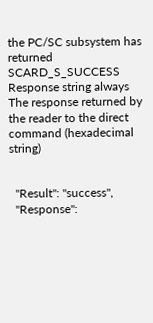the PC/SC subsystem has returned SCARD_S_SUCCESS
Response string always The response returned by the reader to the direct command (hexadecimal string)


  "Result": "success",
  "Response":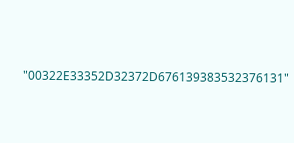"00322E33352D32372D676139383532376131"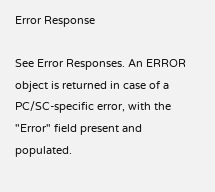Error Response

See Error Responses. An ERROR object is returned in case of a PC/SC-specific error, with the "Error" field present and populated.